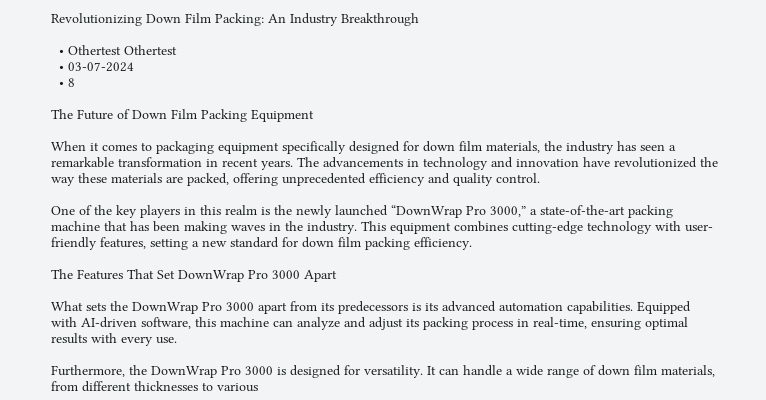Revolutionizing Down Film Packing: An Industry Breakthrough

  • Othertest Othertest
  • 03-07-2024
  • 8

The Future of Down Film Packing Equipment

When it comes to packaging equipment specifically designed for down film materials, the industry has seen a remarkable transformation in recent years. The advancements in technology and innovation have revolutionized the way these materials are packed, offering unprecedented efficiency and quality control.

One of the key players in this realm is the newly launched “DownWrap Pro 3000,” a state-of-the-art packing machine that has been making waves in the industry. This equipment combines cutting-edge technology with user-friendly features, setting a new standard for down film packing efficiency.

The Features That Set DownWrap Pro 3000 Apart

What sets the DownWrap Pro 3000 apart from its predecessors is its advanced automation capabilities. Equipped with AI-driven software, this machine can analyze and adjust its packing process in real-time, ensuring optimal results with every use.

Furthermore, the DownWrap Pro 3000 is designed for versatility. It can handle a wide range of down film materials, from different thicknesses to various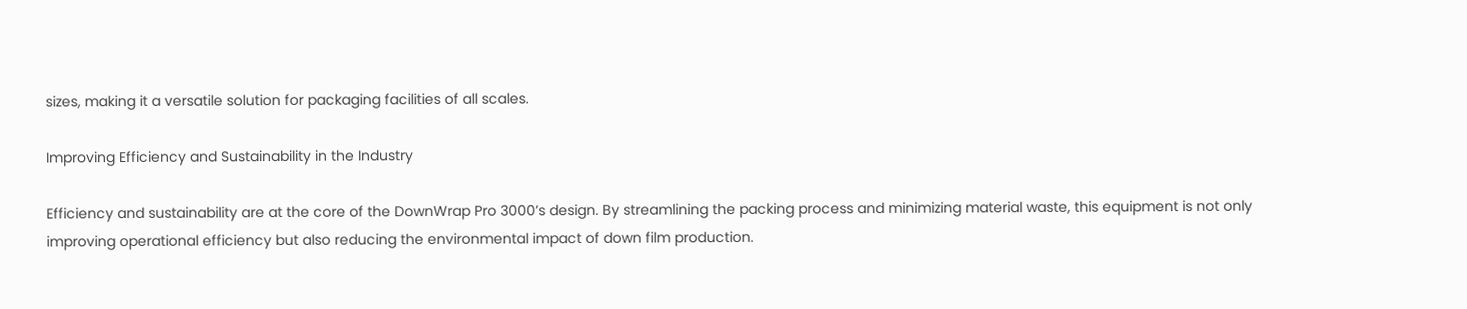sizes, making it a versatile solution for packaging facilities of all scales.

Improving Efficiency and Sustainability in the Industry

Efficiency and sustainability are at the core of the DownWrap Pro 3000’s design. By streamlining the packing process and minimizing material waste, this equipment is not only improving operational efficiency but also reducing the environmental impact of down film production.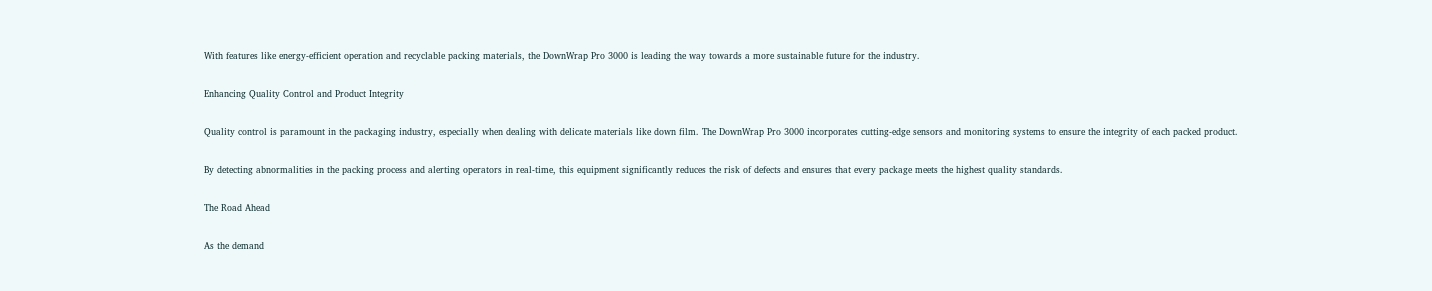With features like energy-efficient operation and recyclable packing materials, the DownWrap Pro 3000 is leading the way towards a more sustainable future for the industry.

Enhancing Quality Control and Product Integrity

Quality control is paramount in the packaging industry, especially when dealing with delicate materials like down film. The DownWrap Pro 3000 incorporates cutting-edge sensors and monitoring systems to ensure the integrity of each packed product.

By detecting abnormalities in the packing process and alerting operators in real-time, this equipment significantly reduces the risk of defects and ensures that every package meets the highest quality standards.

The Road Ahead

As the demand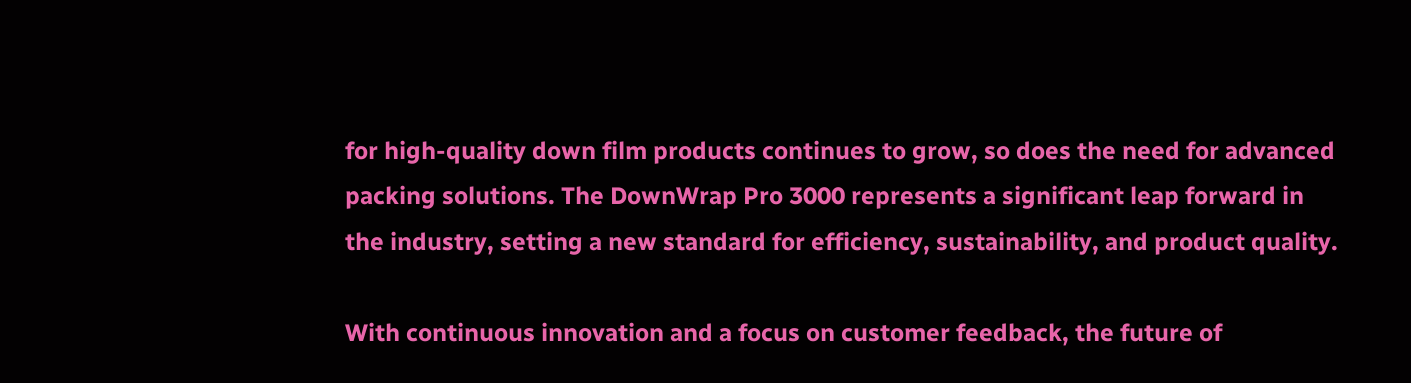for high-quality down film products continues to grow, so does the need for advanced packing solutions. The DownWrap Pro 3000 represents a significant leap forward in the industry, setting a new standard for efficiency, sustainability, and product quality.

With continuous innovation and a focus on customer feedback, the future of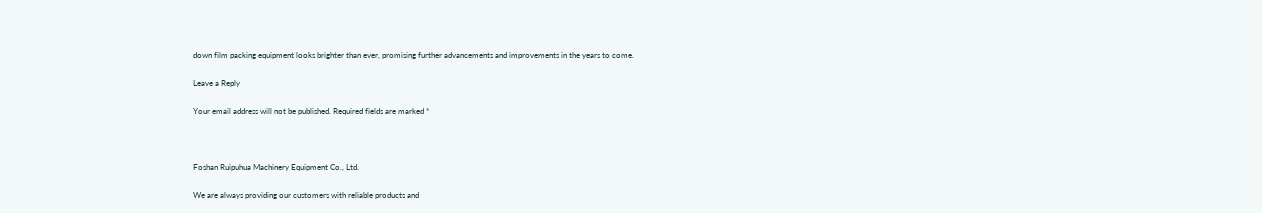down film packing equipment looks brighter than ever, promising further advancements and improvements in the years to come.

Leave a Reply

Your email address will not be published. Required fields are marked *



Foshan Ruipuhua Machinery Equipment Co., Ltd.

We are always providing our customers with reliable products and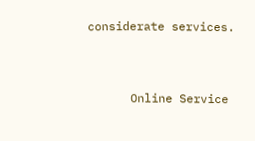considerate services.


      Online Service